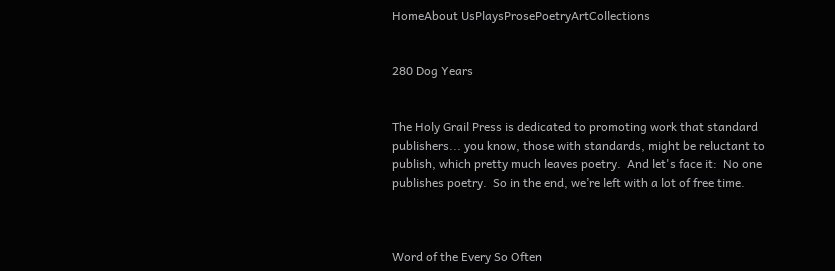HomeAbout UsPlaysProsePoetryArtCollections


280 Dog Years


The Holy Grail Press is dedicated to promoting work that standard publishers... you know, those with standards, might be reluctant to publish, which pretty much leaves poetry.  And let's face it:  No one publishes poetry.  So in the end, we’re left with a lot of free time.



Word of the Every So Often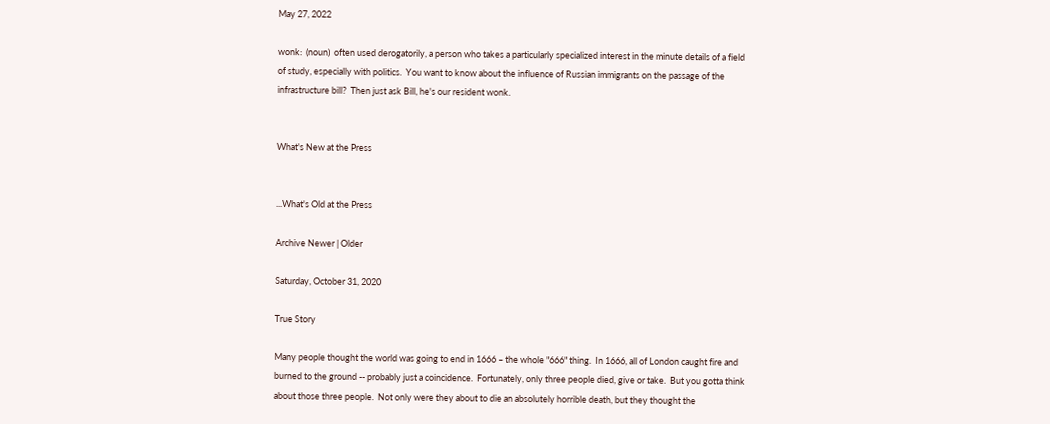May 27, 2022

wonk:  (noun)  often used derogatorily, a person who takes a particularly specialized interest in the minute details of a field of study, especially with politics.  You want to know about the influence of Russian immigrants on the passage of the infrastructure bill?  Then just ask Bill, he's our resident wonk.


What's New at the Press


...What's Old at the Press

Archive Newer | Older

Saturday, October 31, 2020

True Story

Many people thought the world was going to end in 1666 – the whole "666" thing.  In 1666, all of London caught fire and burned to the ground -- probably just a coincidence.  Fortunately, only three people died, give or take.  But you gotta think about those three people.  Not only were they about to die an absolutely horrible death, but they thought the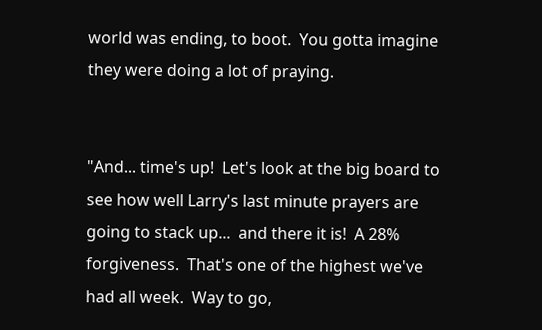world was ending, to boot.  You gotta imagine they were doing a lot of praying.


"And... time's up!  Let's look at the big board to see how well Larry's last minute prayers are going to stack up...  and there it is!  A 28% forgiveness.  That's one of the highest we've had all week.  Way to go,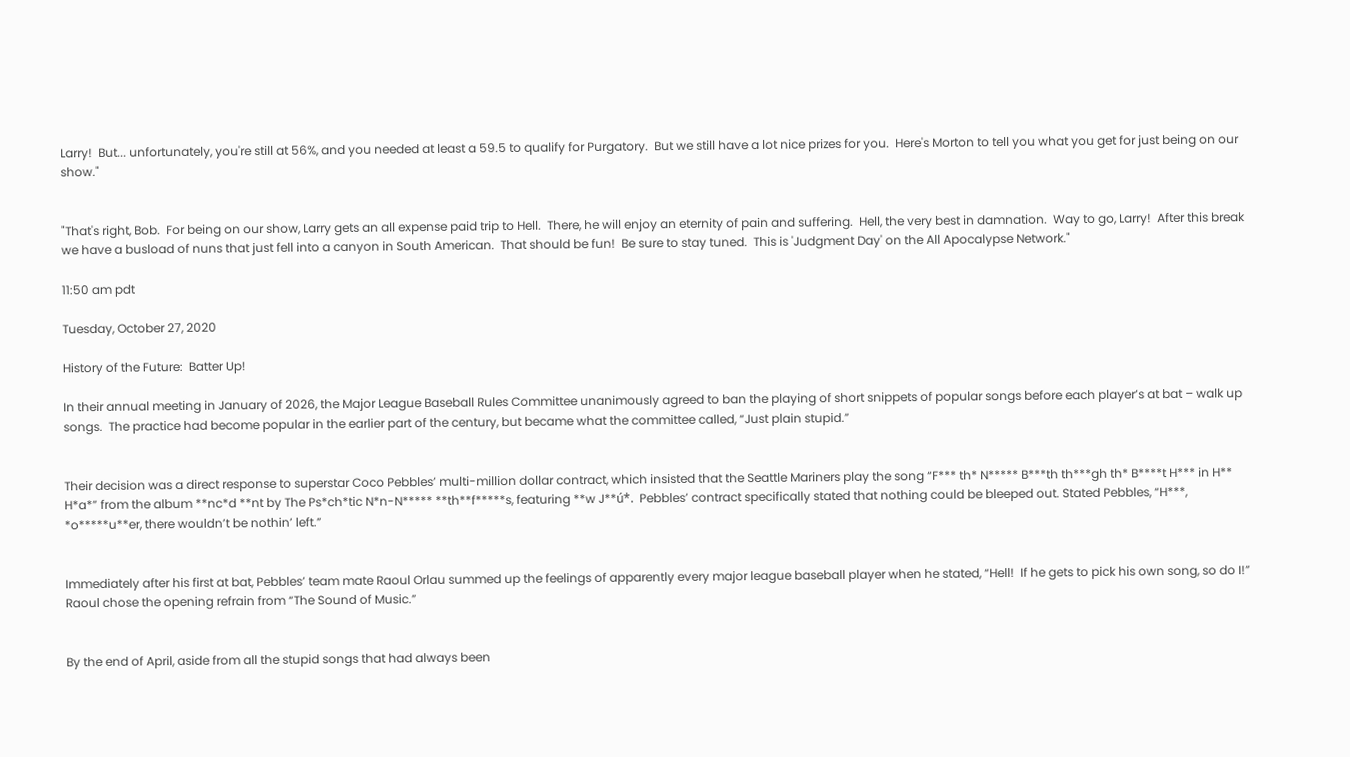Larry!  But... unfortunately, you're still at 56%, and you needed at least a 59.5 to qualify for Purgatory.  But we still have a lot nice prizes for you.  Here's Morton to tell you what you get for just being on our show."


"That's right, Bob.  For being on our show, Larry gets an all expense paid trip to Hell.  There, he will enjoy an eternity of pain and suffering.  Hell, the very best in damnation.  Way to go, Larry!  After this break we have a busload of nuns that just fell into a canyon in South American.  That should be fun!  Be sure to stay tuned.  This is 'Judgment Day' on the All Apocalypse Network."

11:50 am pdt

Tuesday, October 27, 2020

History of the Future:  Batter Up!

In their annual meeting in January of 2026, the Major League Baseball Rules Committee unanimously agreed to ban the playing of short snippets of popular songs before each player’s at bat – walk up songs.  The practice had become popular in the earlier part of the century, but became what the committee called, “Just plain stupid.”


Their decision was a direct response to superstar Coco Pebbles’ multi-million dollar contract, which insisted that the Seattle Mariners play the song “F*** th* N***** B***th th***gh th* B****t H*** in H** H*a*” from the album **nc*d **nt by The Ps*ch*tic N*n-N***** **th**f*****s, featuring **w J**ú*.  Pebbles’ contract specifically stated that nothing could be bleeped out. Stated Pebbles, “H***, *o*****u**er, there wouldn’t be nothin’ left.”


Immediately after his first at bat, Pebbles’ team mate Raoul Orlau summed up the feelings of apparently every major league baseball player when he stated, “Hell!  If he gets to pick his own song, so do I!”  Raoul chose the opening refrain from “The Sound of Music.”


By the end of April, aside from all the stupid songs that had always been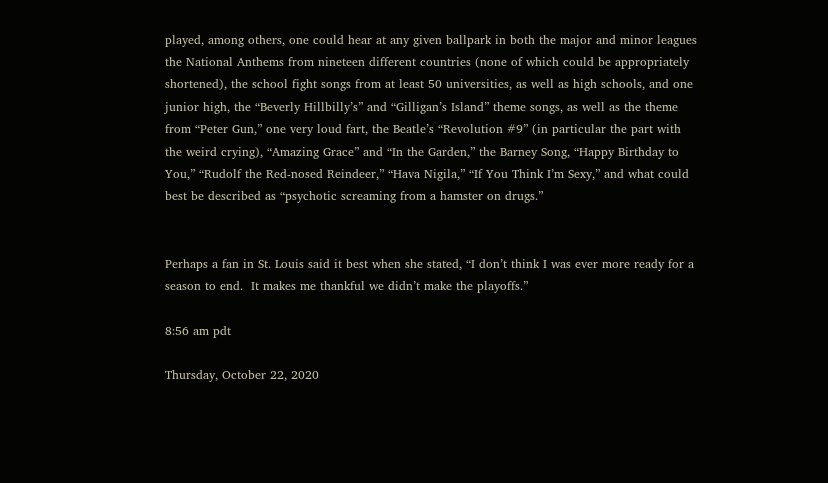played, among others, one could hear at any given ballpark in both the major and minor leagues the National Anthems from nineteen different countries (none of which could be appropriately shortened), the school fight songs from at least 50 universities, as well as high schools, and one junior high, the “Beverly Hillbilly’s” and “Gilligan’s Island” theme songs, as well as the theme from “Peter Gun,” one very loud fart, the Beatle’s “Revolution #9” (in particular the part with the weird crying), “Amazing Grace” and “In the Garden,” the Barney Song, “Happy Birthday to You,” “Rudolf the Red-nosed Reindeer,” “Hava Nigila,” “If You Think I’m Sexy,” and what could best be described as “psychotic screaming from a hamster on drugs.”


Perhaps a fan in St. Louis said it best when she stated, “I don’t think I was ever more ready for a season to end.  It makes me thankful we didn’t make the playoffs.”

8:56 am pdt

Thursday, October 22, 2020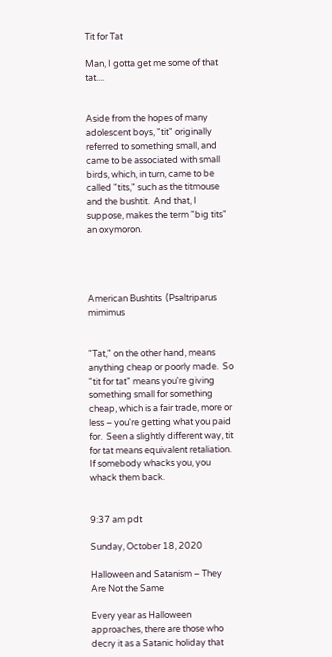Tit for Tat

Man, I gotta get me some of that tat....


Aside from the hopes of many adolescent boys, "tit" originally referred to something small, and came to be associated with small birds, which, in turn, came to be called "tits," such as the titmouse and the bushtit.  And that, I suppose, makes the term "big tits" an oxymoron.




American Bushtits  (Psaltriparus mimimus


"Tat," on the other hand, means anything cheap or poorly made.  So "tit for tat" means you're giving something small for something cheap, which is a fair trade, more or less – you're getting what you paid for.  Seen a slightly different way, tit for tat means equivalent retaliation.  If somebody whacks you, you whack them back.


9:37 am pdt

Sunday, October 18, 2020

Halloween and Satanism – They Are Not the Same

Every year as Halloween approaches, there are those who decry it as a Satanic holiday that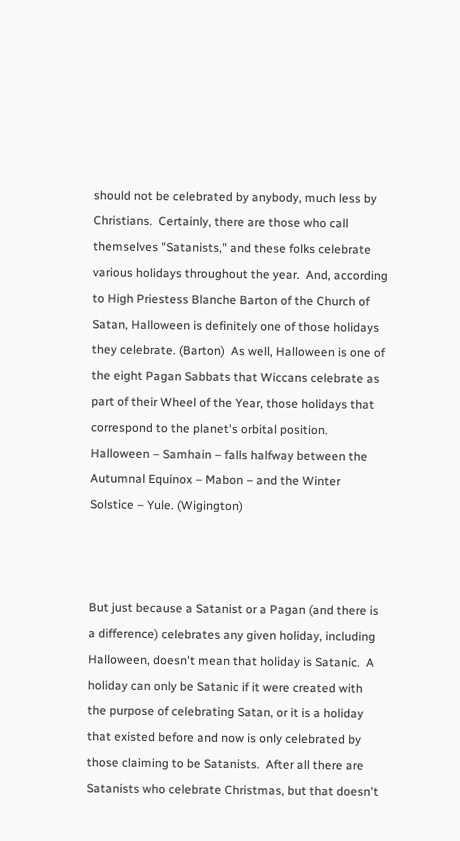should not be celebrated by anybody, much less by Christians.  Certainly, there are those who call themselves "Satanists," and these folks celebrate various holidays throughout the year.  And, according to High Priestess Blanche Barton of the Church of Satan, Halloween is definitely one of those holidays they celebrate. (Barton)  As well, Halloween is one of the eight Pagan Sabbats that Wiccans celebrate as part of their Wheel of the Year, those holidays that correspond to the planet's orbital position.  Halloween – Samhain – falls halfway between the Autumnal Equinox – Mabon – and the Winter Solstice – Yule. (Wigington)



But just because a Satanist or a Pagan (and there is a difference) celebrates any given holiday, including Halloween, doesn't mean that holiday is Satanic.  A holiday can only be Satanic if it were created with the purpose of celebrating Satan, or it is a holiday that existed before and now is only celebrated by those claiming to be Satanists.  After all there are Satanists who celebrate Christmas, but that doesn't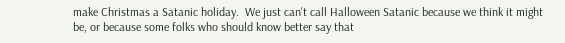make Christmas a Satanic holiday.  We just can't call Halloween Satanic because we think it might be, or because some folks who should know better say that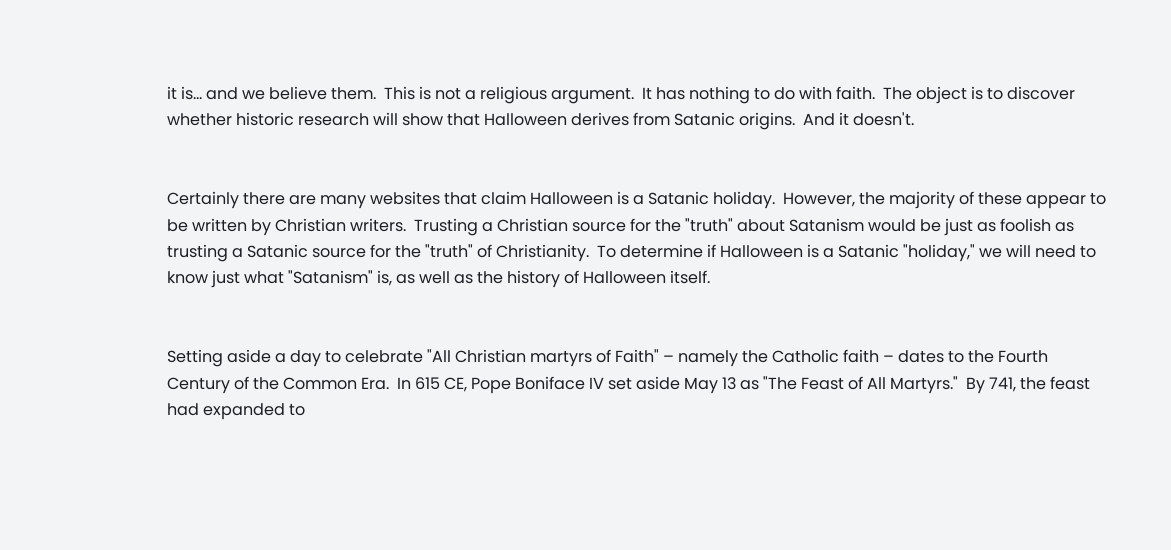it is... and we believe them.  This is not a religious argument.  It has nothing to do with faith.  The object is to discover whether historic research will show that Halloween derives from Satanic origins.  And it doesn't.


Certainly there are many websites that claim Halloween is a Satanic holiday.  However, the majority of these appear to be written by Christian writers.  Trusting a Christian source for the "truth" about Satanism would be just as foolish as trusting a Satanic source for the "truth" of Christianity.  To determine if Halloween is a Satanic "holiday," we will need to know just what "Satanism" is, as well as the history of Halloween itself.


Setting aside a day to celebrate "All Christian martyrs of Faith" – namely the Catholic faith – dates to the Fourth Century of the Common Era.  In 615 CE, Pope Boniface IV set aside May 13 as "The Feast of All Martyrs."  By 741, the feast had expanded to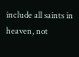include all saints in heaven, not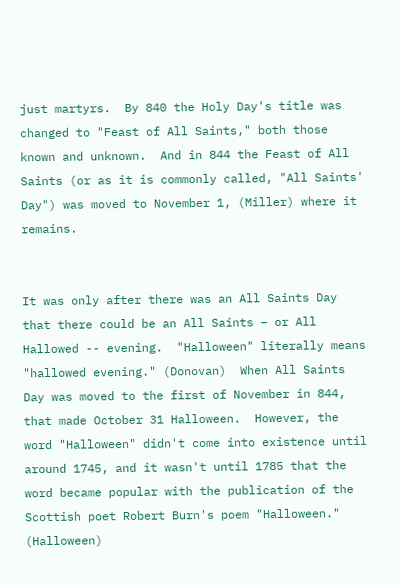just martyrs.  By 840 the Holy Day's title was changed to "Feast of All Saints," both those known and unknown.  And in 844 the Feast of All Saints (or as it is commonly called, "All Saints' Day") was moved to November 1, (Miller) where it remains.


It was only after there was an All Saints Day that there could be an All Saints – or All Hallowed -- evening.  "Halloween" literally means "hallowed evening." (Donovan)  When All Saints Day was moved to the first of November in 844, that made October 31 Halloween.  However, the word "Halloween" didn't come into existence until around 1745, and it wasn't until 1785 that the word became popular with the publication of the Scottish poet Robert Burn's poem "Halloween." (Halloween)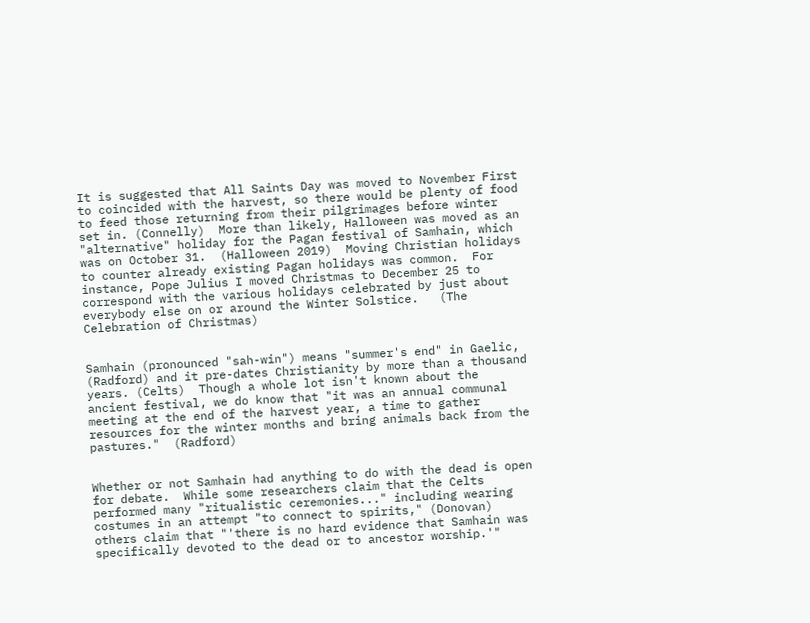It is suggested that All Saints Day was moved to November First to coincided with the harvest, so there would be plenty of food to feed those returning from their pilgrimages before winter set in. (Connelly)  More than likely, Halloween was moved as an "alternative" holiday for the Pagan festival of Samhain, which was on October 31.  (Halloween 2019)  Moving Christian holidays to counter already existing Pagan holidays was common.  For instance, Pope Julius I moved Christmas to December 25 to correspond with the various holidays celebrated by just about everybody else on or around the Winter Solstice.   (The Celebration of Christmas)


Samhain (pronounced "sah-win") means "summer's end" in Gaelic, (Radford) and it pre-dates Christianity by more than a thousand years. (Celts)  Though a whole lot isn't known about the ancient festival, we do know that "it was an annual communal meeting at the end of the harvest year, a time to gather resources for the winter months and bring animals back from the pastures."  (Radford)


Whether or not Samhain had anything to do with the dead is open for debate.  While some researchers claim that the Celts performed many "ritualistic ceremonies..." including wearing costumes in an attempt "to connect to spirits," (Donovan) others claim that "'there is no hard evidence that Samhain was specifically devoted to the dead or to ancestor worship.'"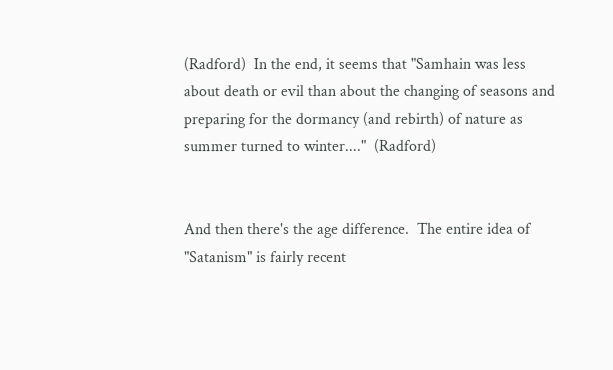(Radford)  In the end, it seems that "Samhain was less about death or evil than about the changing of seasons and preparing for the dormancy (and rebirth) of nature as summer turned to winter...."  (Radford)


And then there's the age difference.  The entire idea of "Satanism" is fairly recent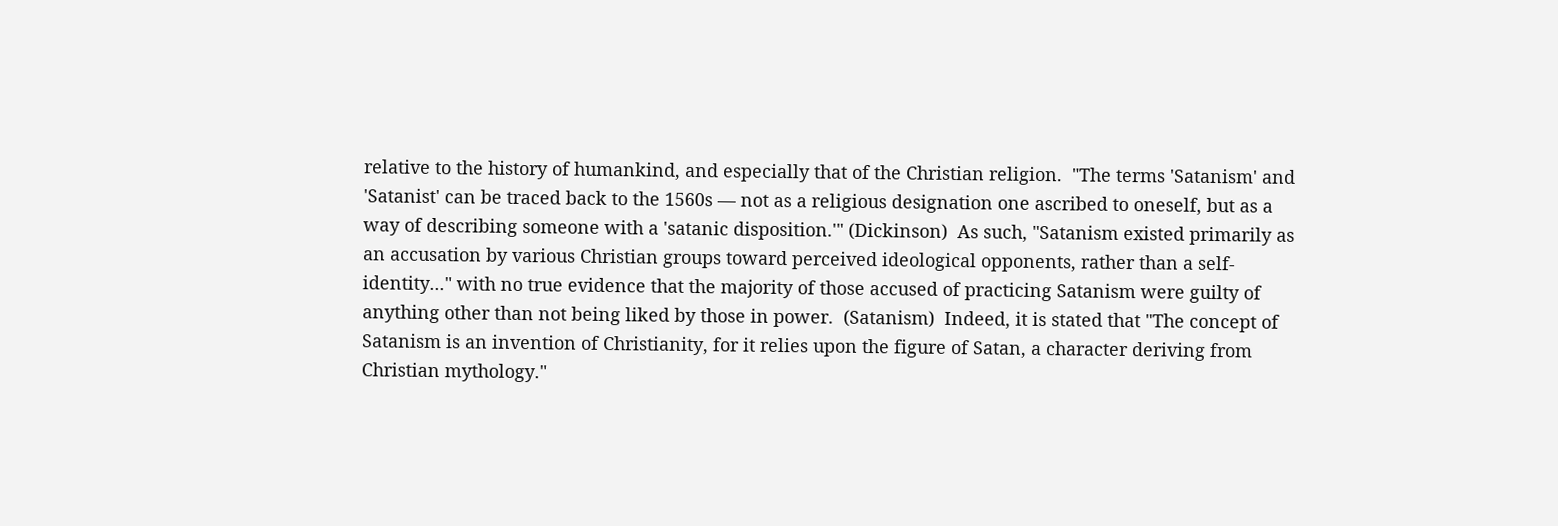relative to the history of humankind, and especially that of the Christian religion.  "The terms 'Satanism' and 'Satanist' can be traced back to the 1560s — not as a religious designation one ascribed to oneself, but as a way of describing someone with a 'satanic disposition.'" (Dickinson)  As such, "Satanism existed primarily as an accusation by various Christian groups toward perceived ideological opponents, rather than a self-identity..." with no true evidence that the majority of those accused of practicing Satanism were guilty of anything other than not being liked by those in power.  (Satanism)  Indeed, it is stated that "The concept of Satanism is an invention of Christianity, for it relies upon the figure of Satan, a character deriving from Christian mythology."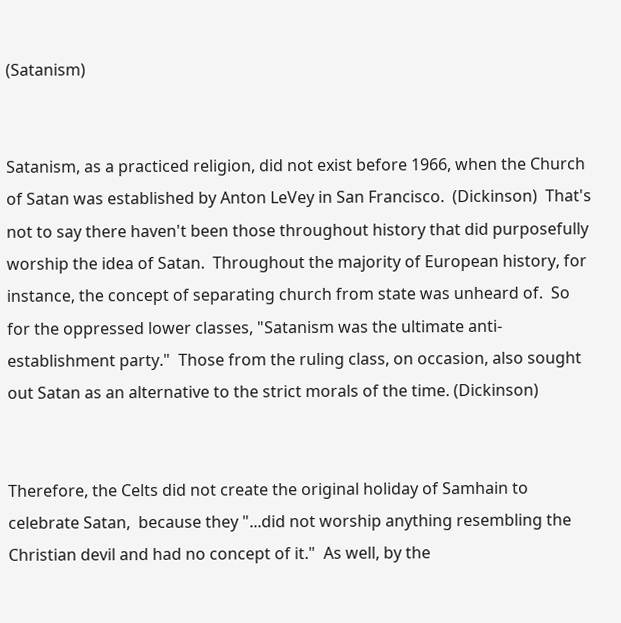(Satanism)


Satanism, as a practiced religion, did not exist before 1966, when the Church of Satan was established by Anton LeVey in San Francisco.  (Dickinson)  That's not to say there haven't been those throughout history that did purposefully worship the idea of Satan.  Throughout the majority of European history, for instance, the concept of separating church from state was unheard of.  So for the oppressed lower classes, "Satanism was the ultimate anti-establishment party."  Those from the ruling class, on occasion, also sought out Satan as an alternative to the strict morals of the time. (Dickinson)


Therefore, the Celts did not create the original holiday of Samhain to celebrate Satan,  because they "...did not worship anything resembling the Christian devil and had no concept of it."  As well, by the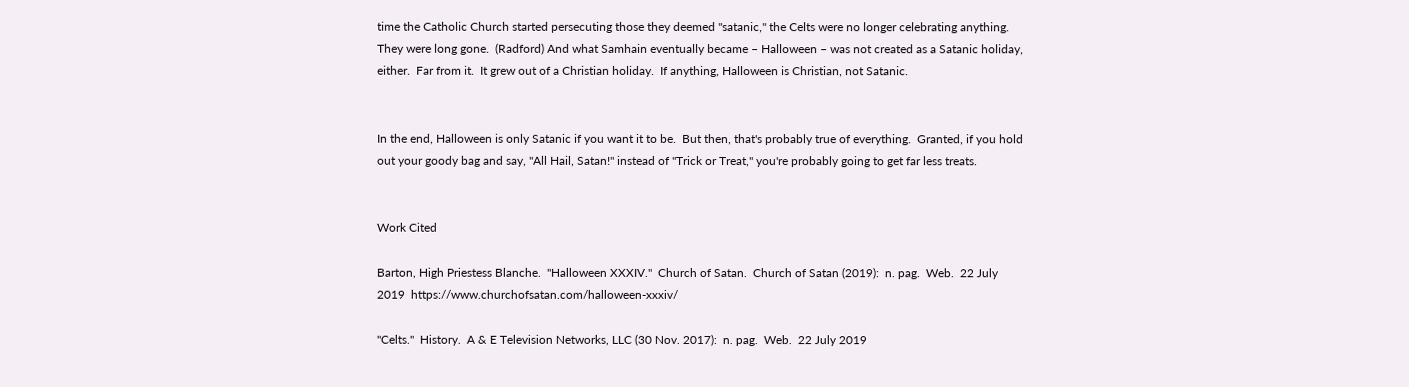time the Catholic Church started persecuting those they deemed "satanic," the Celts were no longer celebrating anything.  They were long gone.  (Radford) And what Samhain eventually became – Halloween – was not created as a Satanic holiday, either.  Far from it.  It grew out of a Christian holiday.  If anything, Halloween is Christian, not Satanic.


In the end, Halloween is only Satanic if you want it to be.  But then, that's probably true of everything.  Granted, if you hold out your goody bag and say, "All Hail, Satan!" instead of "Trick or Treat," you're probably going to get far less treats.


Work Cited

Barton, High Priestess Blanche.  "Halloween XXXIV."  Church of Satan.  Church of Satan (2019):  n. pag.  Web.  22 July 2019  https://www.churchofsatan.com/halloween-xxxiv/

"Celts."  History.  A & E Television Networks, LLC (30 Nov. 2017):  n. pag.  Web.  22 July 2019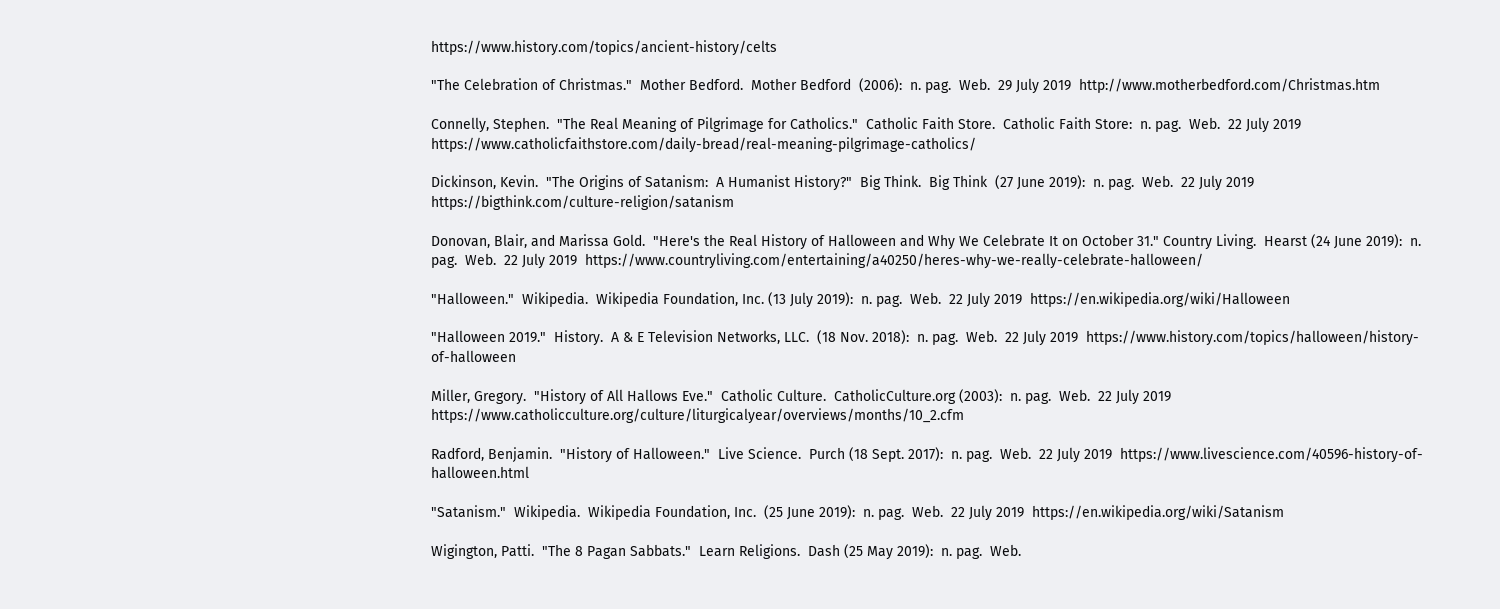https://www.history.com/topics/ancient-history/celts

"The Celebration of Christmas."  Mother Bedford.  Mother Bedford  (2006):  n. pag.  Web.  29 July 2019  http://www.motherbedford.com/Christmas.htm

Connelly, Stephen.  "The Real Meaning of Pilgrimage for Catholics."  Catholic Faith Store.  Catholic Faith Store:  n. pag.  Web.  22 July 2019  https://www.catholicfaithstore.com/daily-bread/real-meaning-pilgrimage-catholics/

Dickinson, Kevin.  "The Origins of Satanism:  A Humanist History?"  Big Think.  Big Think  (27 June 2019):  n. pag.  Web.  22 July 2019  https://bigthink.com/culture-religion/satanism

Donovan, Blair, and Marissa Gold.  "Here's the Real History of Halloween and Why We Celebrate It on October 31." Country Living.  Hearst (24 June 2019):  n. pag.  Web.  22 July 2019  https://www.countryliving.com/entertaining/a40250/heres-why-we-really-celebrate-halloween/

"Halloween."  Wikipedia.  Wikipedia Foundation, Inc. (13 July 2019):  n. pag.  Web.  22 July 2019  https://en.wikipedia.org/wiki/Halloween

"Halloween 2019."  History.  A & E Television Networks, LLC.  (18 Nov. 2018):  n. pag.  Web.  22 July 2019  https://www.history.com/topics/halloween/history-of-halloween

Miller, Gregory.  "History of All Hallows Eve."  Catholic Culture.  CatholicCulture.org (2003):  n. pag.  Web.  22 July 2019  https://www.catholicculture.org/culture/liturgicalyear/overviews/months/10_2.cfm

Radford, Benjamin.  "History of Halloween."  Live Science.  Purch (18 Sept. 2017):  n. pag.  Web.  22 July 2019  https://www.livescience.com/40596-history-of-halloween.html

"Satanism."  Wikipedia.  Wikipedia Foundation, Inc.  (25 June 2019):  n. pag.  Web.  22 July 2019  https://en.wikipedia.org/wiki/Satanism

Wigington, Patti.  "The 8 Pagan Sabbats."  Learn Religions.  Dash (25 May 2019):  n. pag.  Web.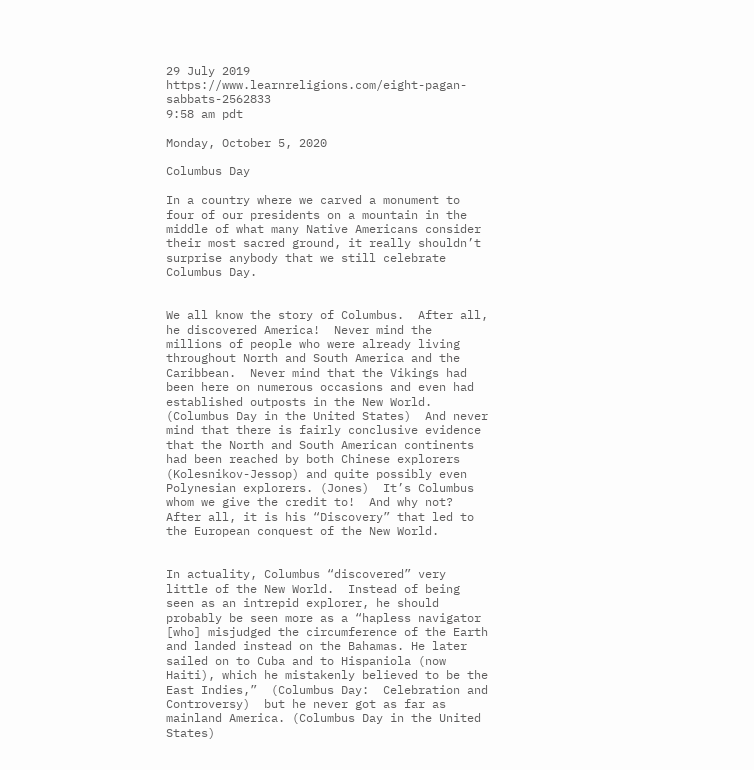29 July 2019  https://www.learnreligions.com/eight-pagan-sabbats-2562833
9:58 am pdt

Monday, October 5, 2020

Columbus Day

In a country where we carved a monument to four of our presidents on a mountain in the middle of what many Native Americans consider their most sacred ground, it really shouldn’t surprise anybody that we still celebrate Columbus Day.


We all know the story of Columbus.  After all, he discovered America!  Never mind the millions of people who were already living throughout North and South America and the Caribbean.  Never mind that the Vikings had been here on numerous occasions and even had established outposts in the New World.  (Columbus Day in the United States)  And never mind that there is fairly conclusive evidence that the North and South American continents had been reached by both Chinese explorers (Kolesnikov-Jessop) and quite possibly even Polynesian explorers. (Jones)  It’s Columbus whom we give the credit to!  And why not?  After all, it is his “Discovery” that led to the European conquest of the New World.


In actuality, Columbus “discovered” very little of the New World.  Instead of being seen as an intrepid explorer, he should probably be seen more as a “hapless navigator [who] misjudged the circumference of the Earth and landed instead on the Bahamas. He later sailed on to Cuba and to Hispaniola (now Haiti), which he mistakenly believed to be the East Indies,”  (Columbus Day:  Celebration and Controversy)  but he never got as far as mainland America. (Columbus Day in the United States)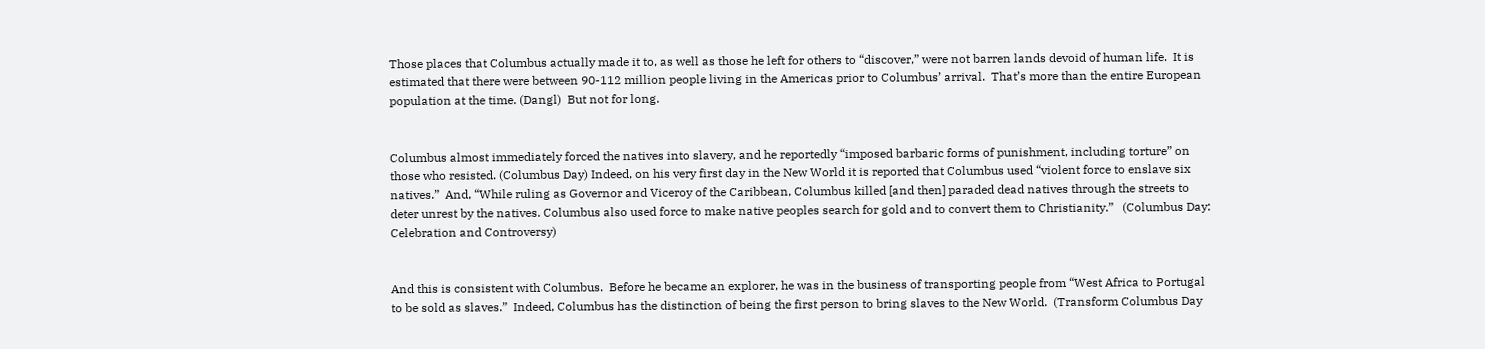Those places that Columbus actually made it to, as well as those he left for others to “discover,” were not barren lands devoid of human life.  It is estimated that there were between 90-112 million people living in the Americas prior to Columbus’ arrival.  That’s more than the entire European population at the time. (Dangl)  But not for long.


Columbus almost immediately forced the natives into slavery, and he reportedly “imposed barbaric forms of punishment, including torture” on those who resisted. (Columbus Day) Indeed, on his very first day in the New World it is reported that Columbus used “violent force to enslave six natives.”  And, “While ruling as Governor and Viceroy of the Caribbean, Columbus killed [and then] paraded dead natives through the streets to deter unrest by the natives. Columbus also used force to make native peoples search for gold and to convert them to Christianity.”   (Columbus Day:  Celebration and Controversy)


And this is consistent with Columbus.  Before he became an explorer, he was in the business of transporting people from “West Africa to Portugal to be sold as slaves.”  Indeed, Columbus has the distinction of being the first person to bring slaves to the New World.  (Transform Columbus Day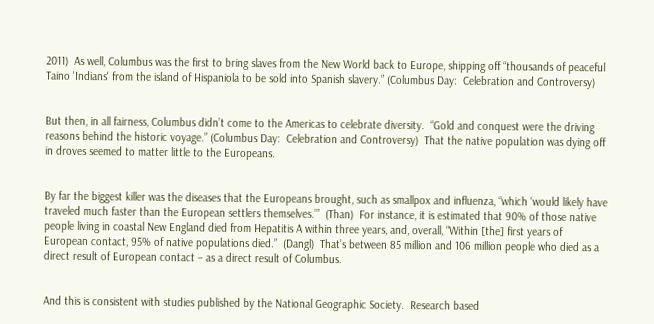2011)  As well, Columbus was the first to bring slaves from the New World back to Europe, shipping off “thousands of peaceful Taino 'Indians' from the island of Hispaniola to be sold into Spanish slavery.” (Columbus Day:  Celebration and Controversy)


But then, in all fairness, Columbus didn’t come to the Americas to celebrate diversity.  “Gold and conquest were the driving reasons behind the historic voyage.” (Columbus Day:  Celebration and Controversy)  That the native population was dying off in droves seemed to matter little to the Europeans.


By far the biggest killer was the diseases that the Europeans brought, such as smallpox and influenza, “which ‘would likely have traveled much faster than the European settlers themselves.’”  (Than)  For instance, it is estimated that 90% of those native people living in coastal New England died from Hepatitis A within three years, and, overall, “Within [the] first years of European contact, 95% of native populations died.”  (Dangl)  That’s between 85 million and 106 million people who died as a direct result of European contact – as a direct result of Columbus.


And this is consistent with studies published by the National Geographic Society.  Research based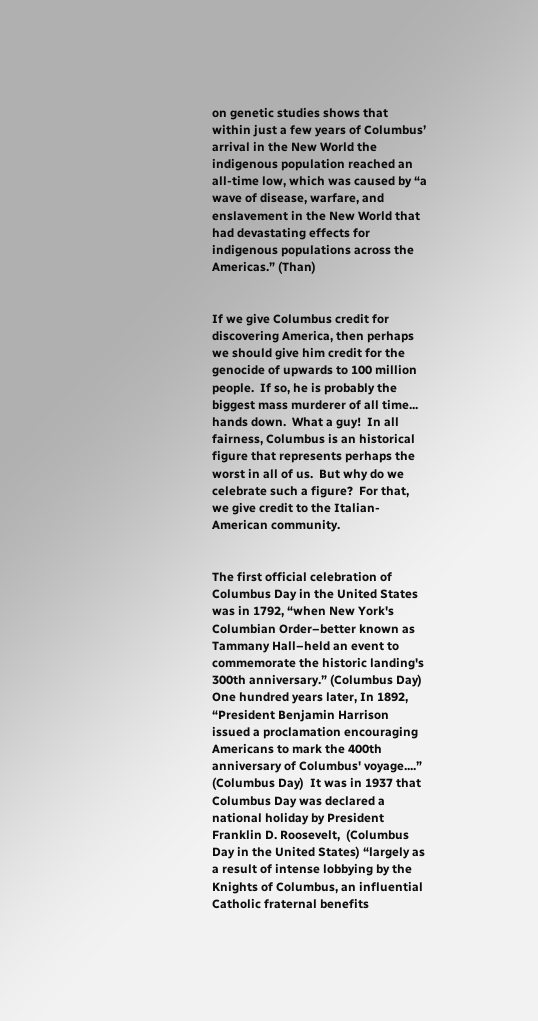on genetic studies shows that within just a few years of Columbus’ arrival in the New World the indigenous population reached an all-time low, which was caused by “a wave of disease, warfare, and enslavement in the New World that had devastating effects for indigenous populations across the Americas.” (Than)


If we give Columbus credit for discovering America, then perhaps we should give him credit for the genocide of upwards to 100 million people.  If so, he is probably the biggest mass murderer of all time... hands down.  What a guy!  In all fairness, Columbus is an historical figure that represents perhaps the worst in all of us.  But why do we celebrate such a figure?  For that, we give credit to the Italian-American community.


The first official celebration of Columbus Day in the United States was in 1792, “when New York's Columbian Order–better known as Tammany Hall–held an event to commemorate the historic landing's 300th anniversary.” (Columbus Day)  One hundred years later, In 1892, “President Benjamin Harrison issued a proclamation encouraging Americans to mark the 400th anniversary of Columbus' voyage....”  (Columbus Day)  It was in 1937 that Columbus Day was declared a national holiday by President Franklin D. Roosevelt,  (Columbus Day in the United States) “largely as a result of intense lobbying by the Knights of Columbus, an influential Catholic fraternal benefits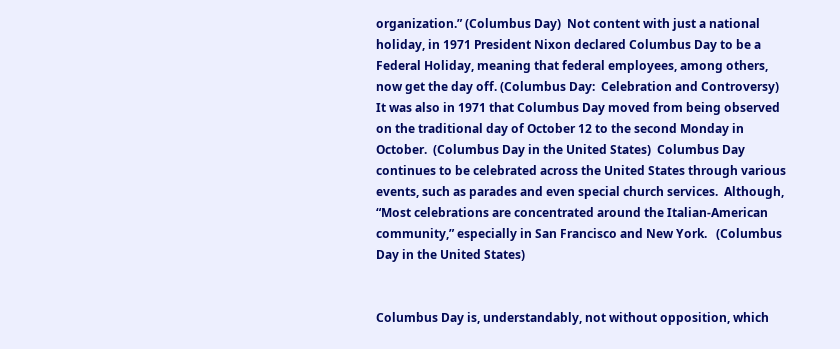organization.” (Columbus Day)  Not content with just a national holiday, in 1971 President Nixon declared Columbus Day to be a Federal Holiday, meaning that federal employees, among others, now get the day off. (Columbus Day:  Celebration and Controversy)  It was also in 1971 that Columbus Day moved from being observed on the traditional day of October 12 to the second Monday in October.  (Columbus Day in the United States)  Columbus Day continues to be celebrated across the United States through various events, such as parades and even special church services.  Although, “Most celebrations are concentrated around the Italian-American community,” especially in San Francisco and New York.   (Columbus Day in the United States)


Columbus Day is, understandably, not without opposition, which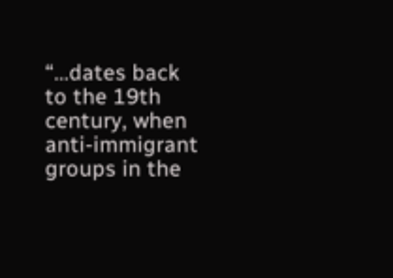“...dates back to the 19th century, when anti-immigrant groups in the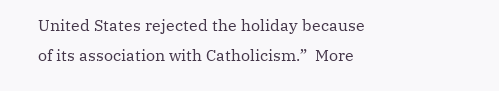United States rejected the holiday because of its association with Catholicism.”  More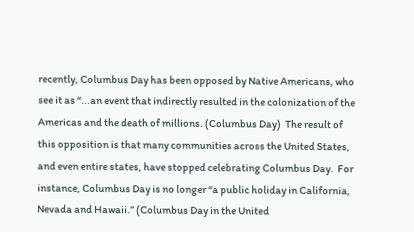recently, Columbus Day has been opposed by Native Americans, who see it as “...an event that indirectly resulted in the colonization of the Americas and the death of millions. (Columbus Day)  The result of this opposition is that many communities across the United States, and even entire states, have stopped celebrating Columbus Day.  For instance, Columbus Day is no longer “a public holiday in California, Nevada and Hawaii.” (Columbus Day in the United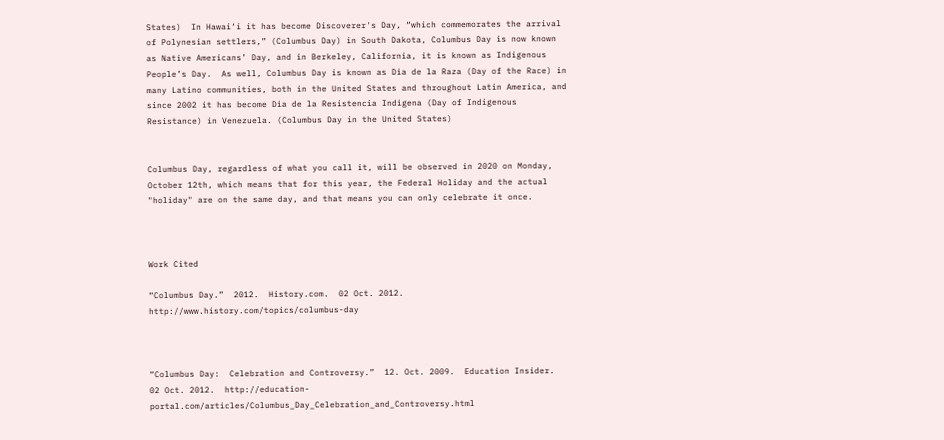States)  In Hawai‘i it has become Discoverer's Day, “which commemorates the arrival of Polynesian settlers,” (Columbus Day) in South Dakota, Columbus Day is now known as Native Americans’ Day, and in Berkeley, California, it is known as Indigenous People’s Day.  As well, Columbus Day is known as Dìa de la Raza (Day of the Race) in many Latino communities, both in the United States and throughout Latin America, and since 2002 it has become Dìa de la Resistencia Indìgena (Day of Indigenous Resistance) in Venezuela. (Columbus Day in the United States)


Columbus Day, regardless of what you call it, will be observed in 2020 on Monday, October 12th, which means that for this year, the Federal Holiday and the actual "holiday" are on the same day, and that means you can only celebrate it once.



Work Cited

“Columbus Day.”  2012.  History.com.  02 Oct. 2012.  http://www.history.com/topics/columbus-day



“Columbus Day:  Celebration and Controversy.”  12. Oct. 2009.  Education Insider.  02 Oct. 2012.  http://education-portal.com/articles/Columbus_Day_Celebration_and_Controversy.html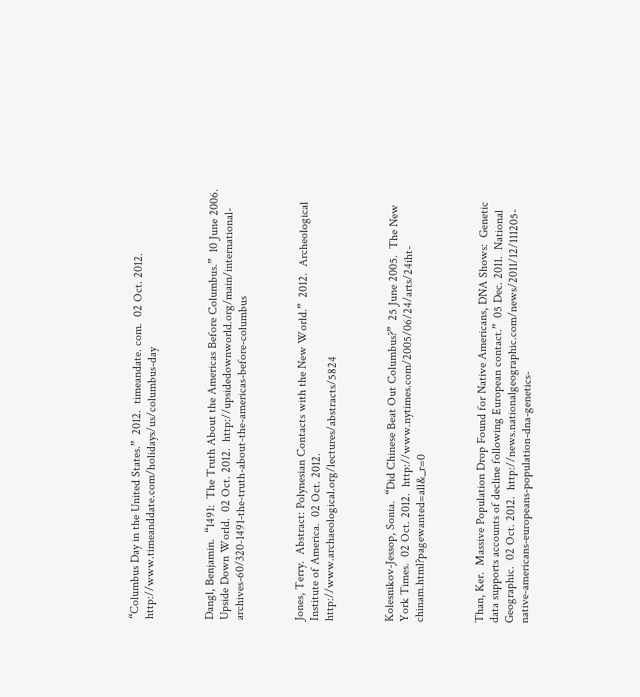“Columbus Day in the United States.”  2012.  timeandate. com.  02 Oct. 2012.   http://www.timeanddate.com/holidays/us/columbus-day



Dangl, Benjamin.  “1491:  The Truth About the Americas Before Columbus.”  10 June 2006.  Upside Down World.  02 Oct. 2012.  http://upsidedownworld.org/main/international-archives-60/320-1491-the-truth-about-the-americas-before-columbus



Jones, Terry.  Abstract: Polynesian Contacts with the New World.”  2012.  Archeological Institute of America.  02 Oct. 2012.  http://www.archaeological.org/lectures/abstracts/5824



Kolesnikov-Jessop, Sonia.  “Did Chinese Beat Out Columbus?”  25 June 2005.  The New York Times.  02 Oct. 2012.  http://www.nytimes.com/2005/06/24/arts/24iht-chinam.html?pagewanted=all&_r=0



Than, Ker.  Massive Population Drop Found for Native Americans, DNA Shows:  Genetic data supports accounts of decline following European contact.”  05 Dec. 2011.  National Geographic.  02 Oct. 2012.  http://news.nationalgeographic.com/news/2011/12/111205-native-americans-europeans-population-dna-genetics-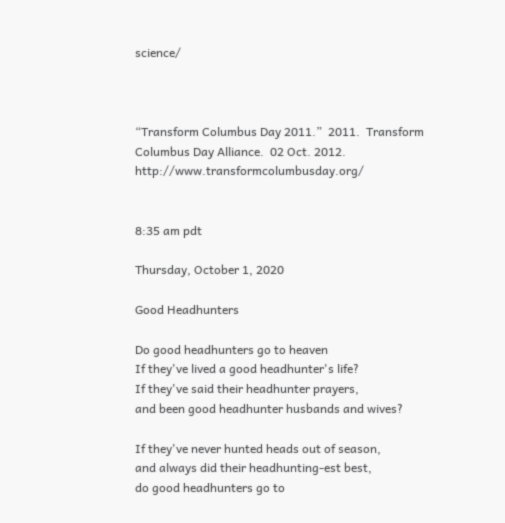science/



“Transform Columbus Day 2011.”  2011.  Transform Columbus Day Alliance.  02 Oct. 2012.  http://www.transformcolumbusday.org/


8:35 am pdt

Thursday, October 1, 2020

Good Headhunters

Do good headhunters go to heaven
If they've lived a good headhunter's life?
If they've said their headhunter prayers,
and been good headhunter husbands and wives?

If they've never hunted heads out of season,
and always did their headhunting-est best,
do good headhunters go to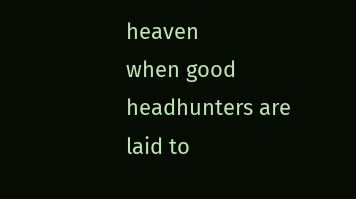heaven
when good headhunters are laid to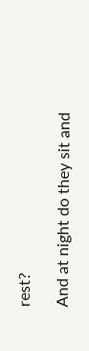rest?

And at night do they sit and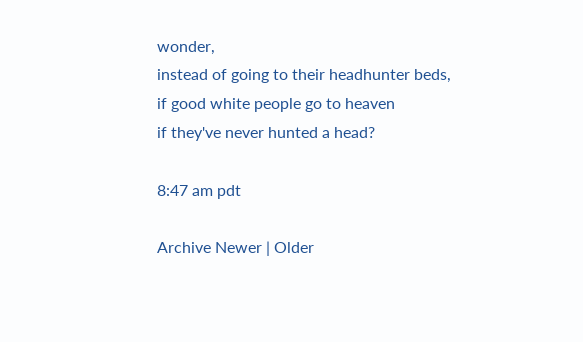wonder,
instead of going to their headhunter beds,
if good white people go to heaven
if they've never hunted a head?

8:47 am pdt

Archive Newer | Older